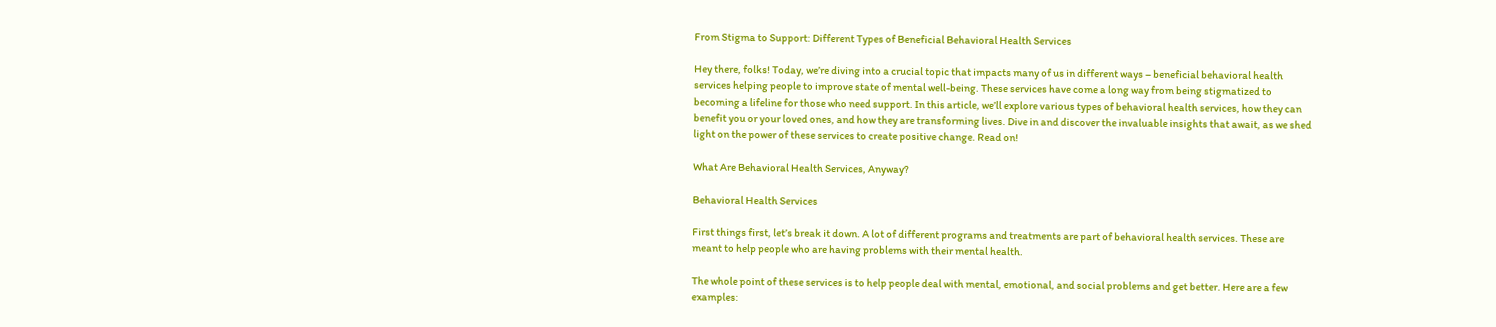From Stigma to Support: Different Types of Beneficial Behavioral Health Services

Hey there, folks! Today, we’re diving into a crucial topic that impacts many of us in different ways – beneficial behavioral health services helping people to improve state of mental well-being. These services have come a long way from being stigmatized to becoming a lifeline for those who need support. In this article, we’ll explore various types of behavioral health services, how they can benefit you or your loved ones, and how they are transforming lives. Dive in and discover the invaluable insights that await, as we shed light on the power of these services to create positive change. Read on!

What Are Behavioral Health Services, Anyway?

Behavioral Health Services

First things first, let’s break it down. A lot of different programs and treatments are part of behavioral health services. These are meant to help people who are having problems with their mental health.

The whole point of these services is to help people deal with mental, emotional, and social problems and get better. Here are a few examples: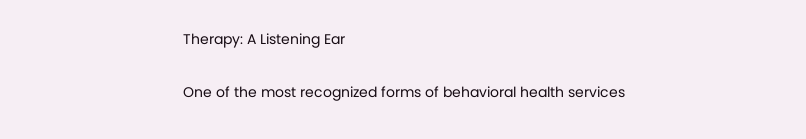Therapy: A Listening Ear

One of the most recognized forms of behavioral health services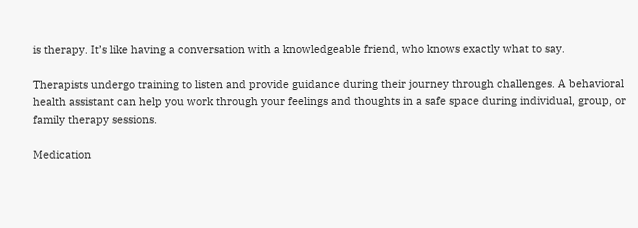is therapy. It’s like having a conversation with a knowledgeable friend, who knows exactly what to say.

Therapists undergo training to listen and provide guidance during their journey through challenges. A behavioral health assistant can help you work through your feelings and thoughts in a safe space during individual, group, or family therapy sessions.

Medication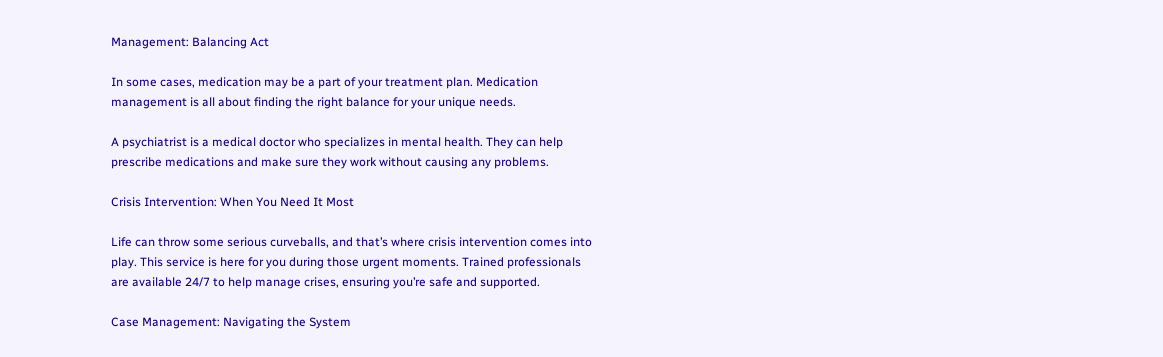Management: Balancing Act

In some cases, medication may be a part of your treatment plan. Medication management is all about finding the right balance for your unique needs.

A psychiatrist is a medical doctor who specializes in mental health. They can help prescribe medications and make sure they work without causing any problems.

Crisis Intervention: When You Need It Most

Life can throw some serious curveballs, and that’s where crisis intervention comes into play. This service is here for you during those urgent moments. Trained professionals are available 24/7 to help manage crises, ensuring you’re safe and supported.

Case Management: Navigating the System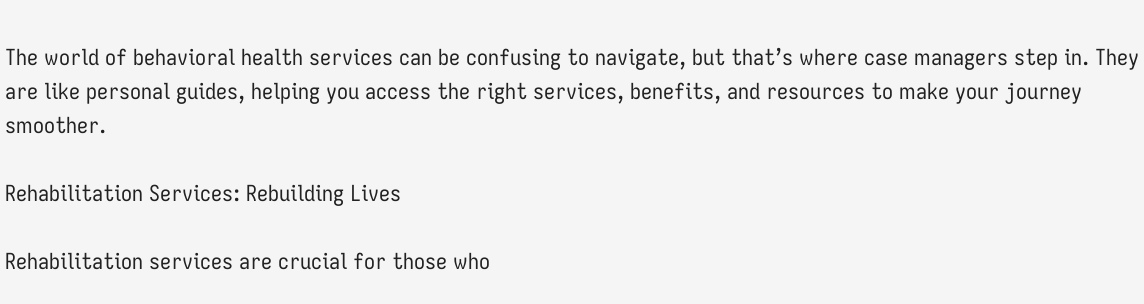The world of behavioral health services can be confusing to navigate, but that’s where case managers step in. They are like personal guides, helping you access the right services, benefits, and resources to make your journey smoother.

Rehabilitation Services: Rebuilding Lives

Rehabilitation services are crucial for those who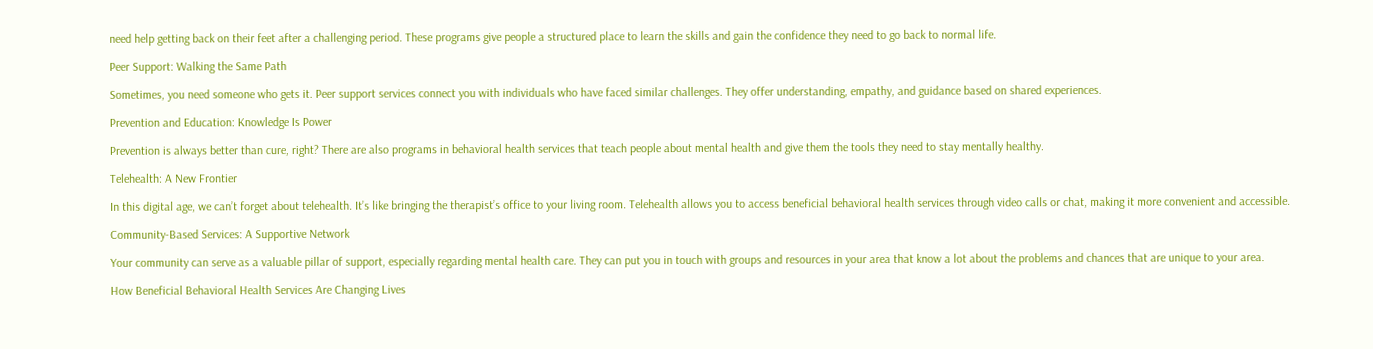need help getting back on their feet after a challenging period. These programs give people a structured place to learn the skills and gain the confidence they need to go back to normal life.

Peer Support: Walking the Same Path

Sometimes, you need someone who gets it. Peer support services connect you with individuals who have faced similar challenges. They offer understanding, empathy, and guidance based on shared experiences.

Prevention and Education: Knowledge Is Power

Prevention is always better than cure, right? There are also programs in behavioral health services that teach people about mental health and give them the tools they need to stay mentally healthy.

Telehealth: A New Frontier

In this digital age, we can’t forget about telehealth. It’s like bringing the therapist’s office to your living room. Telehealth allows you to access beneficial behavioral health services through video calls or chat, making it more convenient and accessible.

Community-Based Services: A Supportive Network

Your community can serve as a valuable pillar of support, especially regarding mental health care. They can put you in touch with groups and resources in your area that know a lot about the problems and chances that are unique to your area.

How Beneficial Behavioral Health Services Are Changing Lives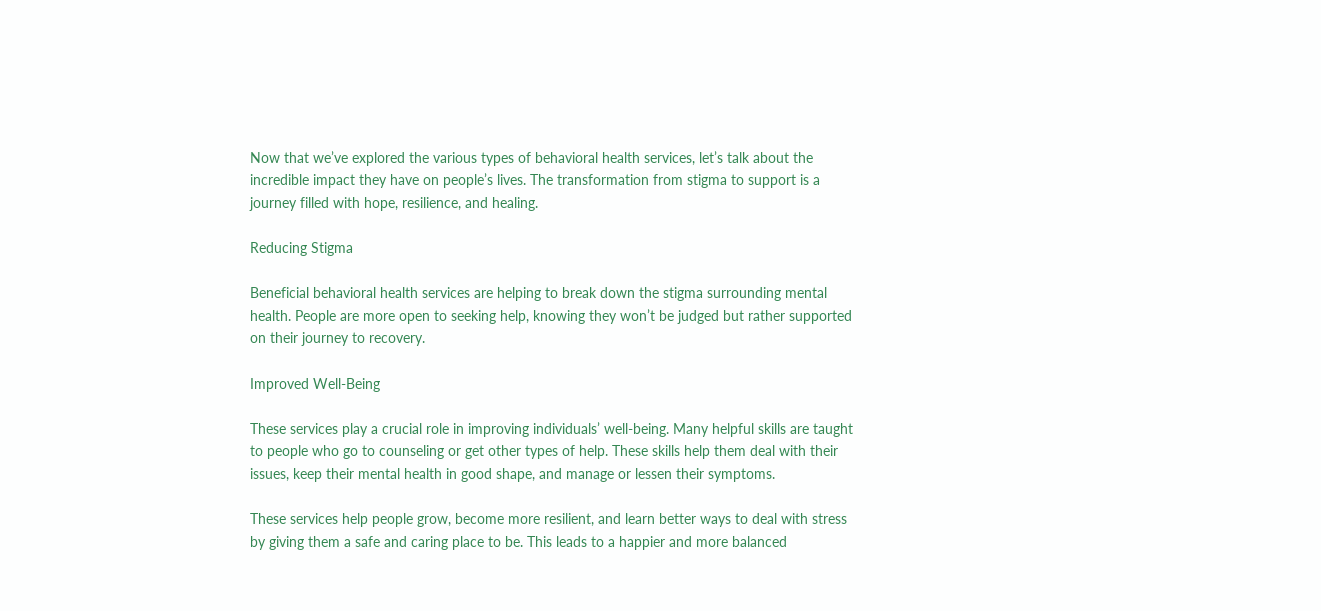Now that we’ve explored the various types of behavioral health services, let’s talk about the incredible impact they have on people’s lives. The transformation from stigma to support is a journey filled with hope, resilience, and healing.

Reducing Stigma

Beneficial behavioral health services are helping to break down the stigma surrounding mental health. People are more open to seeking help, knowing they won’t be judged but rather supported on their journey to recovery.

Improved Well-Being

These services play a crucial role in improving individuals’ well-being. Many helpful skills are taught to people who go to counseling or get other types of help. These skills help them deal with their issues, keep their mental health in good shape, and manage or lessen their symptoms.

These services help people grow, become more resilient, and learn better ways to deal with stress by giving them a safe and caring place to be. This leads to a happier and more balanced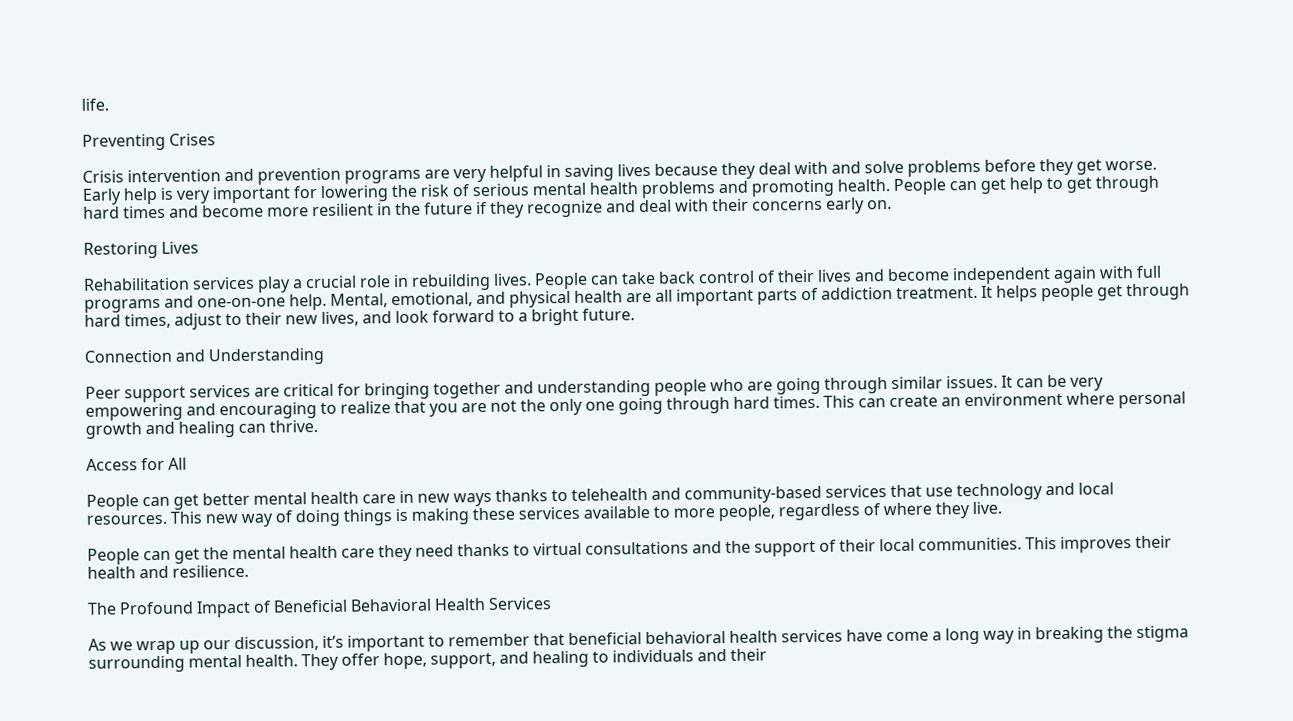life.

Preventing Crises

Crisis intervention and prevention programs are very helpful in saving lives because they deal with and solve problems before they get worse. Early help is very important for lowering the risk of serious mental health problems and promoting health. People can get help to get through hard times and become more resilient in the future if they recognize and deal with their concerns early on.

Restoring Lives

Rehabilitation services play a crucial role in rebuilding lives. People can take back control of their lives and become independent again with full programs and one-on-one help. Mental, emotional, and physical health are all important parts of addiction treatment. It helps people get through hard times, adjust to their new lives, and look forward to a bright future.

Connection and Understanding

Peer support services are critical for bringing together and understanding people who are going through similar issues. It can be very empowering and encouraging to realize that you are not the only one going through hard times. This can create an environment where personal growth and healing can thrive.

Access for All

People can get better mental health care in new ways thanks to telehealth and community-based services that use technology and local resources. This new way of doing things is making these services available to more people, regardless of where they live.

People can get the mental health care they need thanks to virtual consultations and the support of their local communities. This improves their health and resilience.

The Profound Impact of Beneficial Behavioral Health Services

As we wrap up our discussion, it’s important to remember that beneficial behavioral health services have come a long way in breaking the stigma surrounding mental health. They offer hope, support, and healing to individuals and their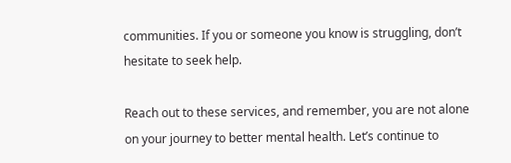communities. If you or someone you know is struggling, don’t hesitate to seek help.

Reach out to these services, and remember, you are not alone on your journey to better mental health. Let’s continue to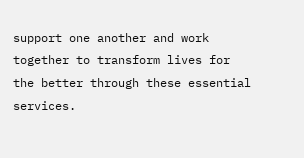support one another and work together to transform lives for the better through these essential services.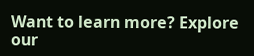Want to learn more? Explore our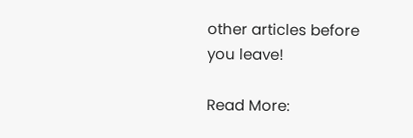other articles before you leave!

Read More: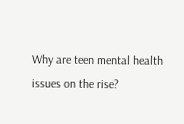Why are teen mental health issues on the rise?